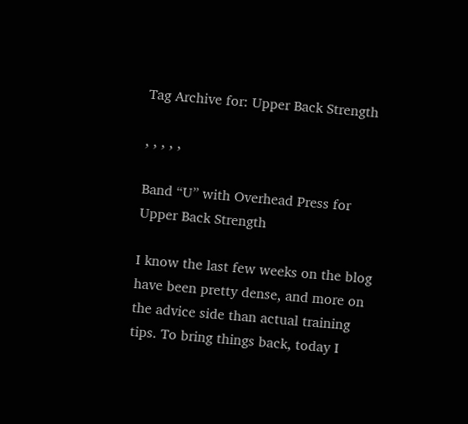Tag Archive for: Upper Back Strength

, , , , ,

Band “U” with Overhead Press for Upper Back Strength

I know the last few weeks on the blog have been pretty dense, and more on the advice side than actual training tips. To bring things back, today I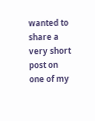wanted to share a very short post on one of my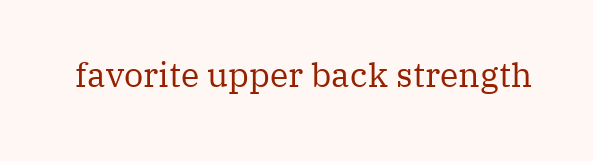favorite upper back strength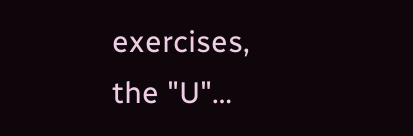exercises, the "U"…